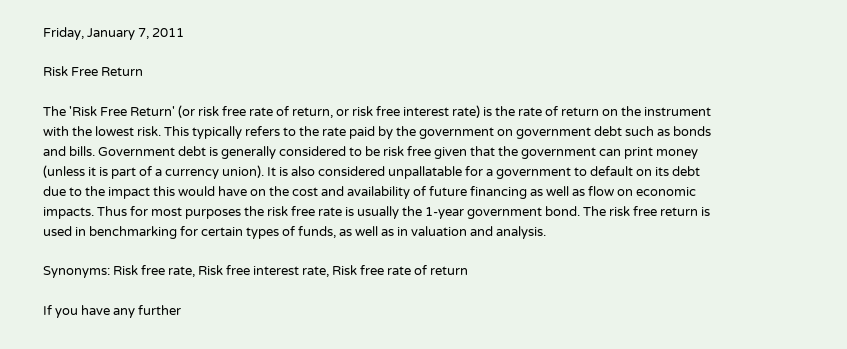Friday, January 7, 2011

Risk Free Return

The 'Risk Free Return' (or risk free rate of return, or risk free interest rate) is the rate of return on the instrument with the lowest risk. This typically refers to the rate paid by the government on government debt such as bonds and bills. Government debt is generally considered to be risk free given that the government can print money (unless it is part of a currency union). It is also considered unpallatable for a government to default on its debt due to the impact this would have on the cost and availability of future financing as well as flow on economic impacts. Thus for most purposes the risk free rate is usually the 1-year government bond. The risk free return is used in benchmarking for certain types of funds, as well as in valuation and analysis.

Synonyms: Risk free rate, Risk free interest rate, Risk free rate of return

If you have any further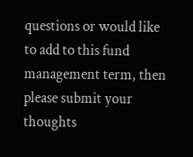questions or would like to add to this fund management term, then please submit your thoughts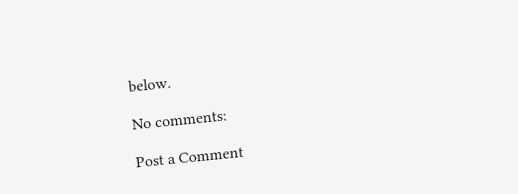below.

No comments:

Post a Comment